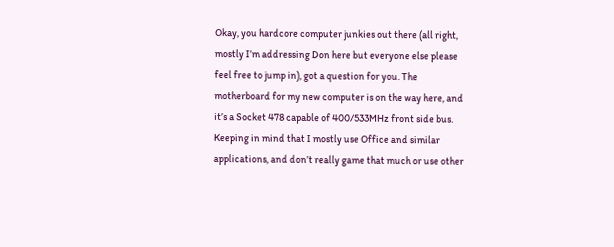Okay, you hardcore computer junkies out there (all right, mostly I’m addressing Don here but everyone else please feel free to jump in), got a question for you. The motherboard for my new computer is on the way here, and it’s a Socket 478 capable of 400/533MHz front side bus. Keeping in mind that I mostly use Office and similar applications, and don’t really game that much or use other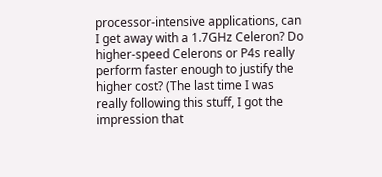processor-intensive applications, can I get away with a 1.7GHz Celeron? Do higher-speed Celerons or P4s really perform faster enough to justify the higher cost? (The last time I was really following this stuff, I got the impression that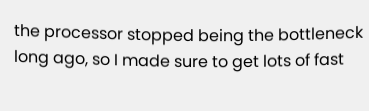the processor stopped being the bottleneck long ago, so I made sure to get lots of fast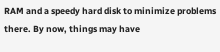RAM and a speedy hard disk to minimize problems there. By now, things may have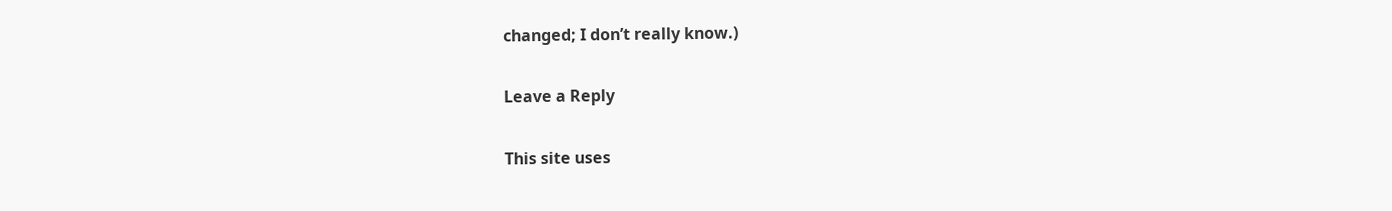changed; I don’t really know.)

Leave a Reply

This site uses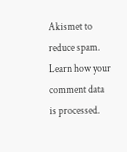Akismet to reduce spam. Learn how your comment data is processed.